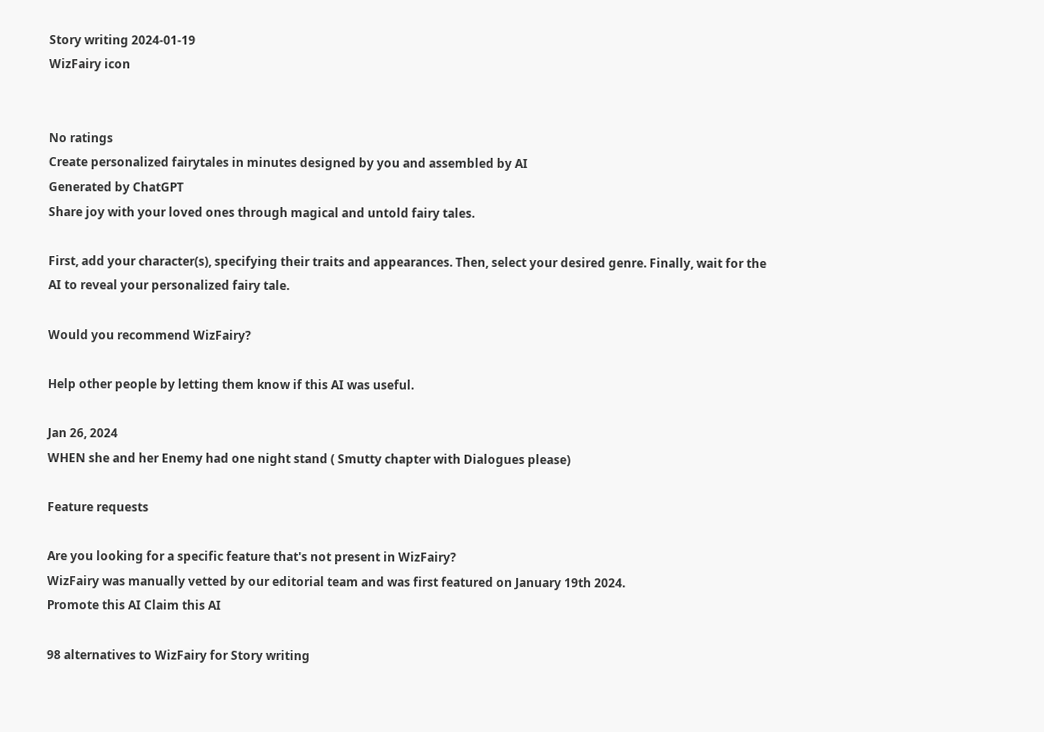Story writing 2024-01-19
WizFairy icon


No ratings
Create personalized fairytales in minutes designed by you and assembled by AI
Generated by ChatGPT
Share joy with your loved ones through magical and untold fairy tales.

First, add your character(s), specifying their traits and appearances. Then, select your desired genre. Finally, wait for the AI to reveal your personalized fairy tale.

Would you recommend WizFairy?

Help other people by letting them know if this AI was useful.

Jan 26, 2024
WHEN she and her Enemy had one night stand ( Smutty chapter with Dialogues please)

Feature requests

Are you looking for a specific feature that's not present in WizFairy?
WizFairy was manually vetted by our editorial team and was first featured on January 19th 2024.
Promote this AI Claim this AI

98 alternatives to WizFairy for Story writing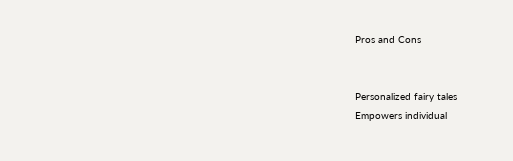Pros and Cons


Personalized fairy tales
Empowers individual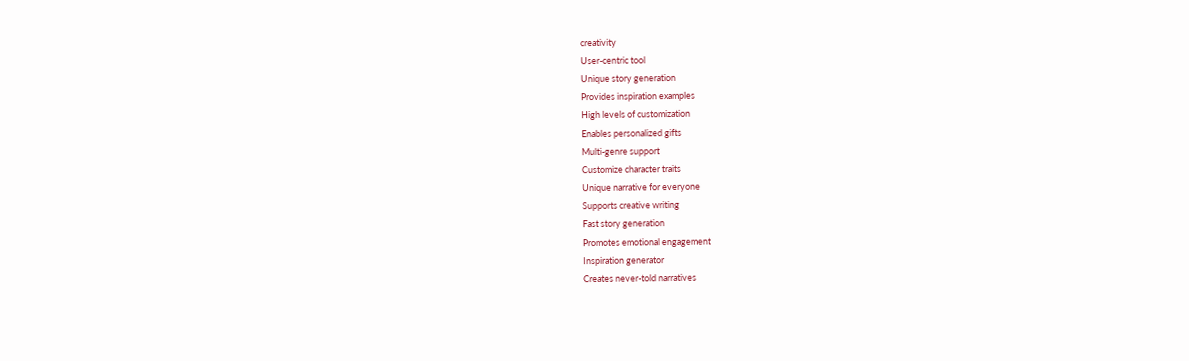creativity
User-centric tool
Unique story generation
Provides inspiration examples
High levels of customization
Enables personalized gifts
Multi-genre support
Customize character traits
Unique narrative for everyone
Supports creative writing
Fast story generation
Promotes emotional engagement
Inspiration generator
Creates never-told narratives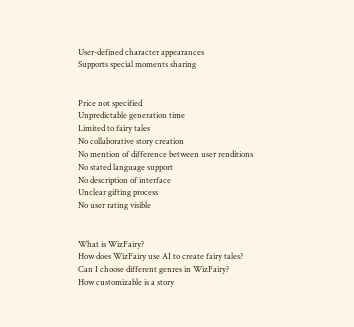User-defined character appearances
Supports special moments sharing


Price not specified
Unpredictable generation time
Limited to fairy tales
No collaborative story creation
No mention of difference between user renditions
No stated language support
No description of interface
Unclear gifting process
No user rating visible


What is WizFairy?
How does WizFairy use AI to create fairy tales?
Can I choose different genres in WizFairy?
How customizable is a story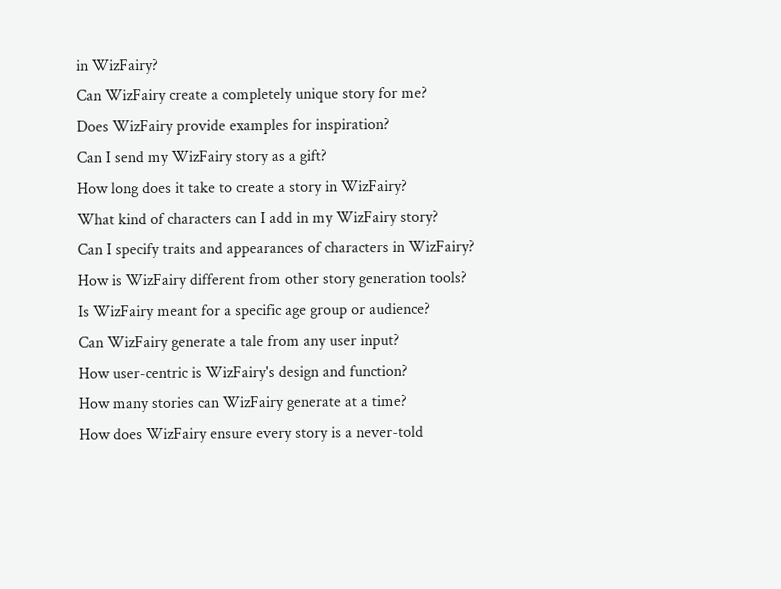in WizFairy?
Can WizFairy create a completely unique story for me?
Does WizFairy provide examples for inspiration?
Can I send my WizFairy story as a gift?
How long does it take to create a story in WizFairy?
What kind of characters can I add in my WizFairy story?
Can I specify traits and appearances of characters in WizFairy?
How is WizFairy different from other story generation tools?
Is WizFairy meant for a specific age group or audience?
Can WizFairy generate a tale from any user input?
How user-centric is WizFairy's design and function?
How many stories can WizFairy generate at a time?
How does WizFairy ensure every story is a never-told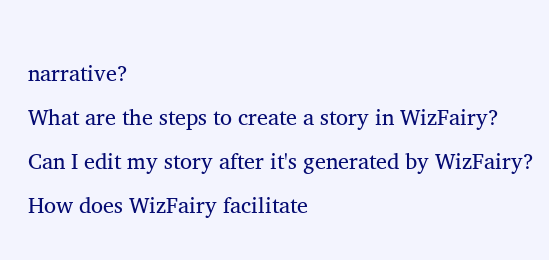narrative?
What are the steps to create a story in WizFairy?
Can I edit my story after it's generated by WizFairy?
How does WizFairy facilitate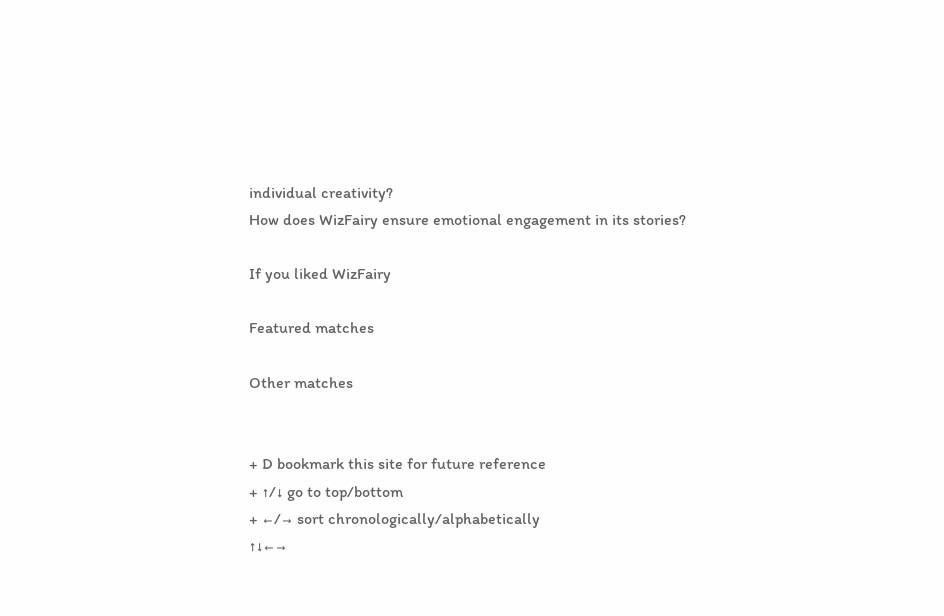individual creativity?
How does WizFairy ensure emotional engagement in its stories?

If you liked WizFairy

Featured matches

Other matches


+ D bookmark this site for future reference
+ ↑/↓ go to top/bottom
+ ←/→ sort chronologically/alphabetically
↑↓←→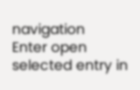navigation
Enter open selected entry in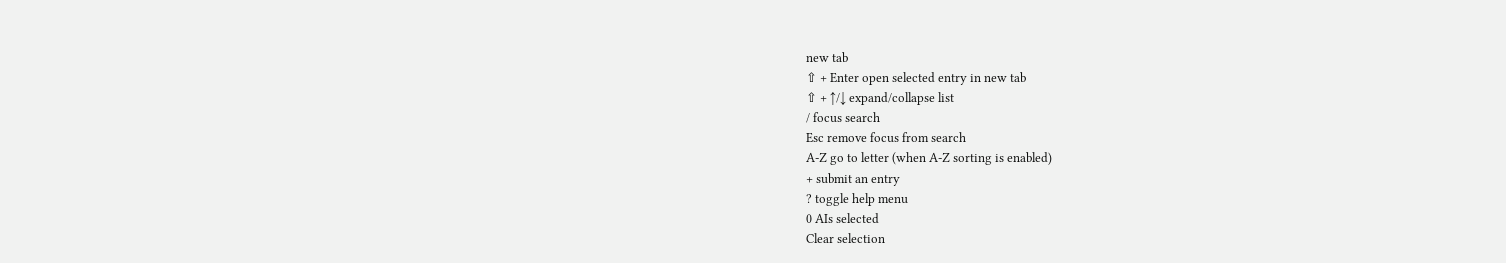new tab
⇧ + Enter open selected entry in new tab
⇧ + ↑/↓ expand/collapse list
/ focus search
Esc remove focus from search
A-Z go to letter (when A-Z sorting is enabled)
+ submit an entry
? toggle help menu
0 AIs selected
Clear selection